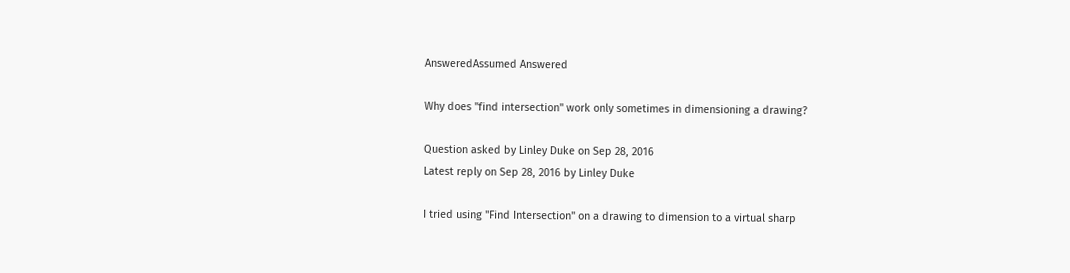AnsweredAssumed Answered

Why does "find intersection" work only sometimes in dimensioning a drawing?

Question asked by Linley Duke on Sep 28, 2016
Latest reply on Sep 28, 2016 by Linley Duke

I tried using "Find Intersection" on a drawing to dimension to a virtual sharp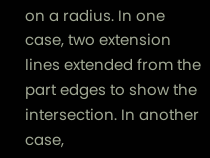on a radius. In one case, two extension lines extended from the part edges to show the intersection. In another case,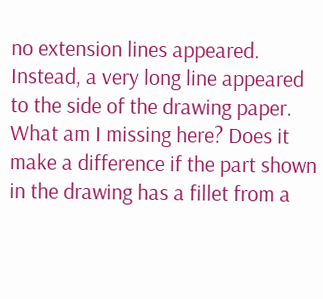no extension lines appeared. Instead, a very long line appeared to the side of the drawing paper. What am I missing here? Does it make a difference if the part shown in the drawing has a fillet from a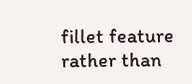fillet feature rather than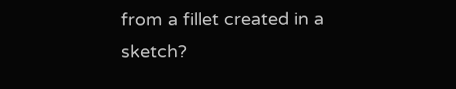from a fillet created in a sketch?